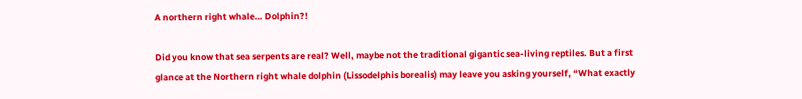A northern right whale… Dolphin?!

Did you know that sea serpents are real? Well, maybe not the traditional gigantic sea-living reptiles. But a first glance at the Northern right whale dolphin (Lissodelphis borealis) may leave you asking yourself, “What exactly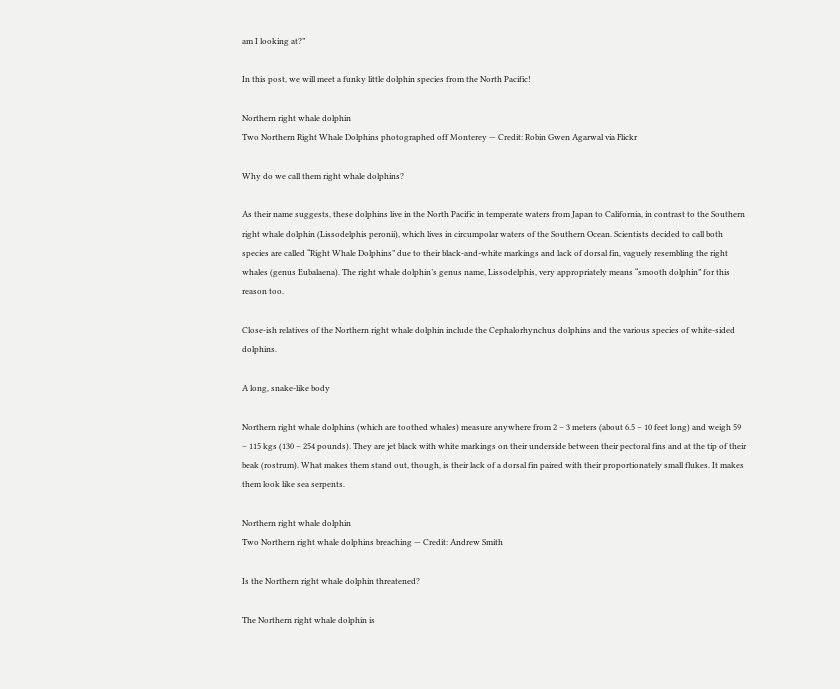am I looking at?”

In this post, we will meet a funky little dolphin species from the North Pacific!

Northern right whale dolphin
Two Northern Right Whale Dolphins photographed off Monterey — Credit: Robin Gwen Agarwal via Flickr

Why do we call them right whale dolphins?

As their name suggests, these dolphins live in the North Pacific in temperate waters from Japan to California, in contrast to the Southern right whale dolphin (Lissodelphis peronii), which lives in circumpolar waters of the Southern Ocean. Scientists decided to call both species are called “Right Whale Dolphins” due to their black-and-white markings and lack of dorsal fin, vaguely resembling the right whales (genus Eubalaena). The right whale dolphin’s genus name, Lissodelphis, very appropriately means “smooth dolphin” for this reason too.

Close-ish relatives of the Northern right whale dolphin include the Cephalorhynchus dolphins and the various species of white-sided dolphins.

A long, snake-like body

Northern right whale dolphins (which are toothed whales) measure anywhere from 2 – 3 meters (about 6.5 – 10 feet long) and weigh 59 – 115 kgs (130 – 254 pounds). They are jet black with white markings on their underside between their pectoral fins and at the tip of their beak (rostrum). What makes them stand out, though, is their lack of a dorsal fin paired with their proportionately small flukes. It makes them look like sea serpents.

Northern right whale dolphin
Two Northern right whale dolphins breaching — Credit: Andrew Smith

Is the Northern right whale dolphin threatened?

The Northern right whale dolphin is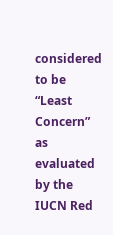considered to be “Least Concern” as evaluated by the IUCN Red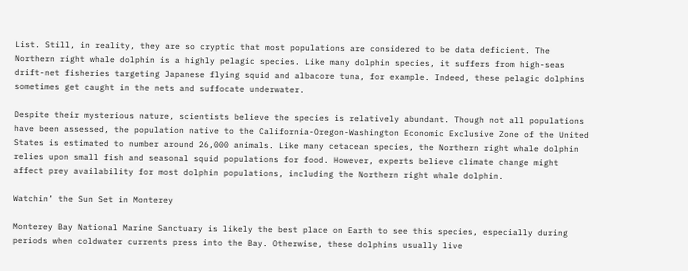List. Still, in reality, they are so cryptic that most populations are considered to be data deficient. The Northern right whale dolphin is a highly pelagic species. Like many dolphin species, it suffers from high-seas drift-net fisheries targeting Japanese flying squid and albacore tuna, for example. Indeed, these pelagic dolphins sometimes get caught in the nets and suffocate underwater.

Despite their mysterious nature, scientists believe the species is relatively abundant. Though not all populations have been assessed, the population native to the California-Oregon-Washington Economic Exclusive Zone of the United States is estimated to number around 26,000 animals. Like many cetacean species, the Northern right whale dolphin relies upon small fish and seasonal squid populations for food. However, experts believe climate change might affect prey availability for most dolphin populations, including the Northern right whale dolphin.

Watchin’ the Sun Set in Monterey

Monterey Bay National Marine Sanctuary is likely the best place on Earth to see this species, especially during periods when coldwater currents press into the Bay. Otherwise, these dolphins usually live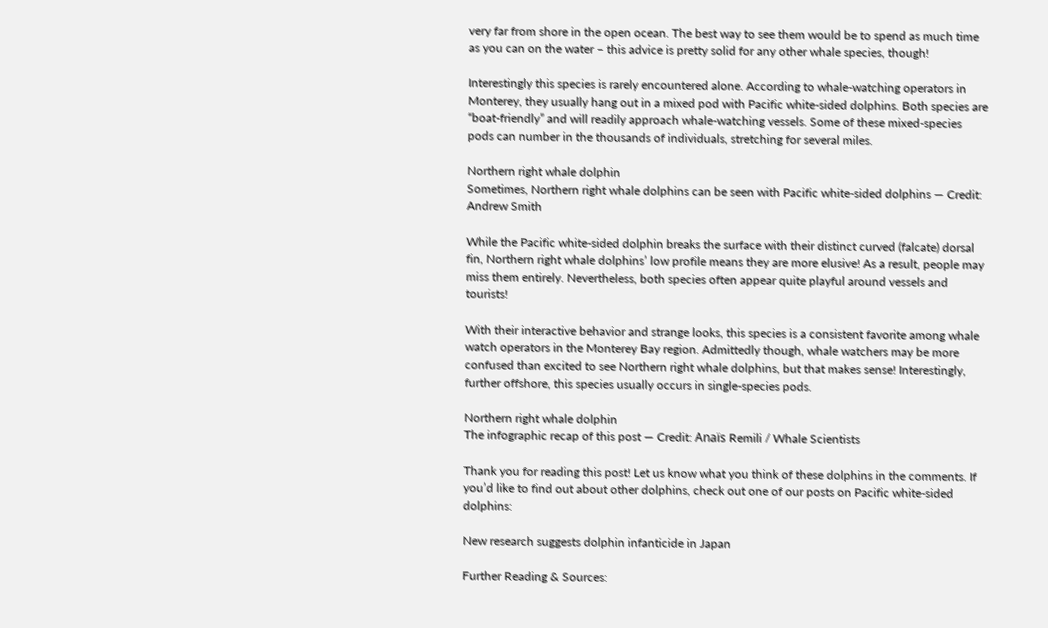very far from shore in the open ocean. The best way to see them would be to spend as much time as you can on the water – this advice is pretty solid for any other whale species, though!

Interestingly this species is rarely encountered alone. According to whale-watching operators in Monterey, they usually hang out in a mixed pod with Pacific white-sided dolphins. Both species are “boat-friendly” and will readily approach whale-watching vessels. Some of these mixed-species pods can number in the thousands of individuals, stretching for several miles.

Northern right whale dolphin
Sometimes, Northern right whale dolphins can be seen with Pacific white-sided dolphins — Credit: Andrew Smith

While the Pacific white-sided dolphin breaks the surface with their distinct curved (falcate) dorsal fin, Northern right whale dolphins’ low profile means they are more elusive! As a result, people may miss them entirely. Nevertheless, both species often appear quite playful around vessels and tourists!

With their interactive behavior and strange looks, this species is a consistent favorite among whale watch operators in the Monterey Bay region. Admittedly though, whale watchers may be more confused than excited to see Northern right whale dolphins, but that makes sense! Interestingly, further offshore, this species usually occurs in single-species pods.

Northern right whale dolphin
The infographic recap of this post — Credit: Anaïs Remili / Whale Scientists

Thank you for reading this post! Let us know what you think of these dolphins in the comments. If you’d like to find out about other dolphins, check out one of our posts on Pacific white-sided dolphins:

New research suggests dolphin infanticide in Japan

Further Reading & Sources: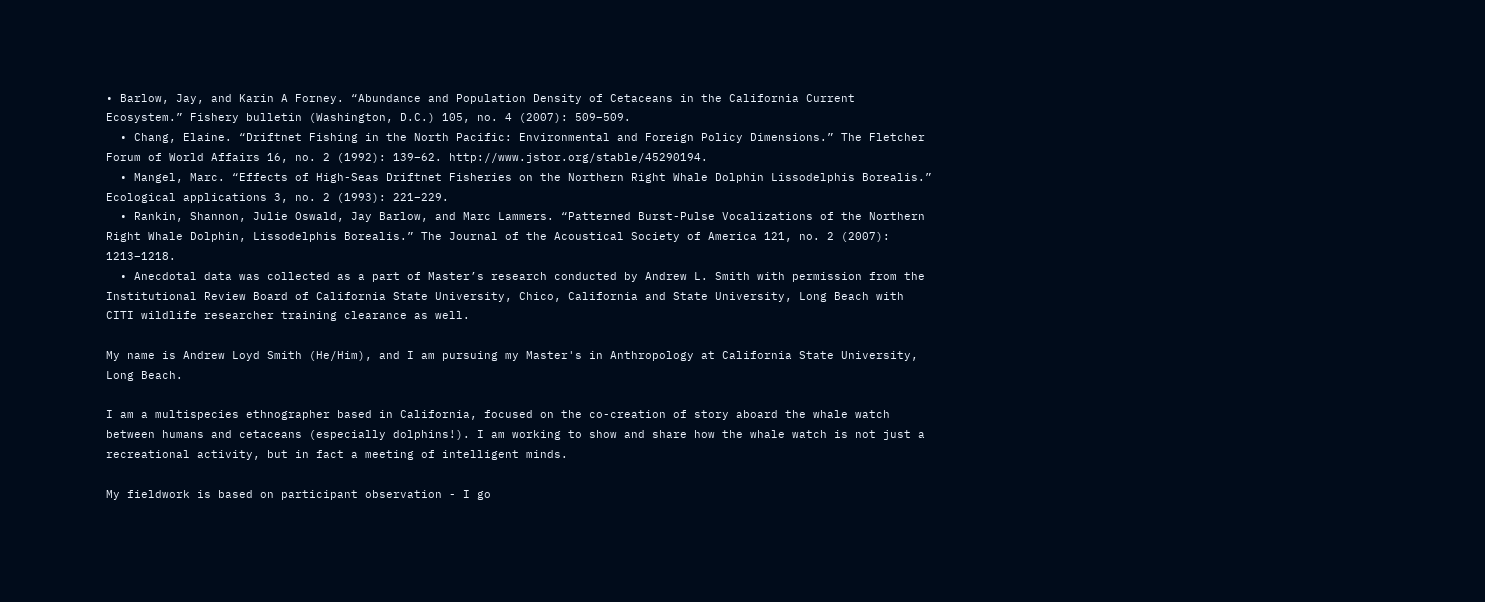• Barlow, Jay, and Karin A Forney. “Abundance and Population Density of Cetaceans in the California Current Ecosystem.” Fishery bulletin (Washington, D.C.) 105, no. 4 (2007): 509–509.
  • Chang, Elaine. “Driftnet Fishing in the North Pacific: Environmental and Foreign Policy Dimensions.” The Fletcher Forum of World Affairs 16, no. 2 (1992): 139–62. http://www.jstor.org/stable/45290194.
  • Mangel, Marc. “Effects of High-Seas Driftnet Fisheries on the Northern Right Whale Dolphin Lissodelphis Borealis.” Ecological applications 3, no. 2 (1993): 221–229.
  • Rankin, Shannon, Julie Oswald, Jay Barlow, and Marc Lammers. “Patterned Burst-Pulse Vocalizations of the Northern Right Whale Dolphin, Lissodelphis Borealis.” The Journal of the Acoustical Society of America 121, no. 2 (2007): 1213–1218.
  • Anecdotal data was collected as a part of Master’s research conducted by Andrew L. Smith with permission from the Institutional Review Board of California State University, Chico, California and State University, Long Beach with CITI wildlife researcher training clearance as well.

My name is Andrew Loyd Smith (He/Him), and I am pursuing my Master's in Anthropology at California State University, Long Beach.

I am a multispecies ethnographer based in California, focused on the co-creation of story aboard the whale watch between humans and cetaceans (especially dolphins!). I am working to show and share how the whale watch is not just a recreational activity, but in fact a meeting of intelligent minds.

My fieldwork is based on participant observation - I go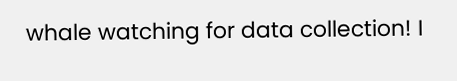whale watching for data collection! I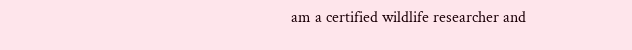am a certified wildlife researcher and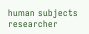human subjects researcher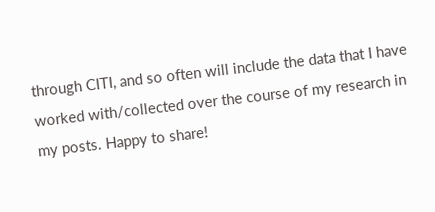through CITI, and so often will include the data that I have worked with/collected over the course of my research in my posts. Happy to share!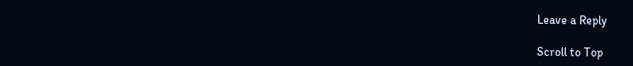Leave a Reply

Scroll to Top